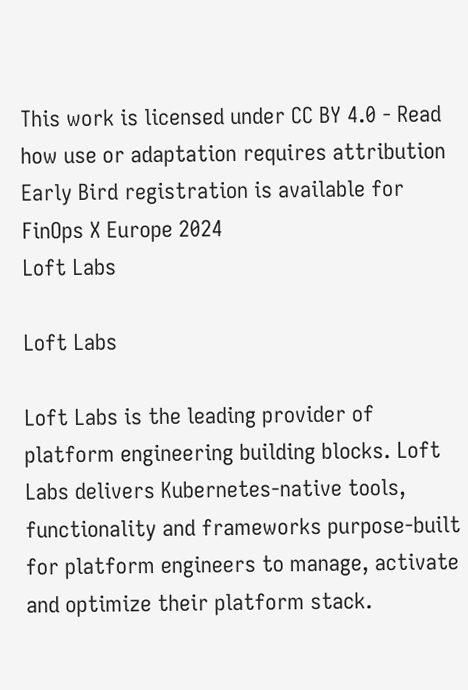This work is licensed under CC BY 4.0 - Read how use or adaptation requires attribution
Early Bird registration is available for FinOps X Europe 2024
Loft Labs

Loft Labs

Loft Labs is the leading provider of platform engineering building blocks. Loft Labs delivers Kubernetes-native tools, functionality and frameworks purpose-built for platform engineers to manage, activate and optimize their platform stack.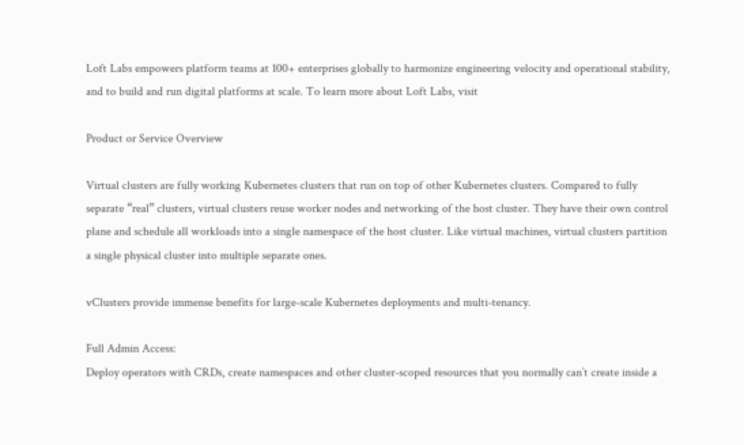Loft Labs empowers platform teams at 100+ enterprises globally to harmonize engineering velocity and operational stability, and to build and run digital platforms at scale. To learn more about Loft Labs, visit

Product or Service Overview

Virtual clusters are fully working Kubernetes clusters that run on top of other Kubernetes clusters. Compared to fully separate “real” clusters, virtual clusters reuse worker nodes and networking of the host cluster. They have their own control plane and schedule all workloads into a single namespace of the host cluster. Like virtual machines, virtual clusters partition a single physical cluster into multiple separate ones.

vClusters provide immense benefits for large-scale Kubernetes deployments and multi-tenancy.

Full Admin Access:
Deploy operators with CRDs, create namespaces and other cluster-scoped resources that you normally can’t create inside a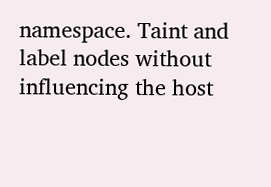namespace. Taint and label nodes without influencing the host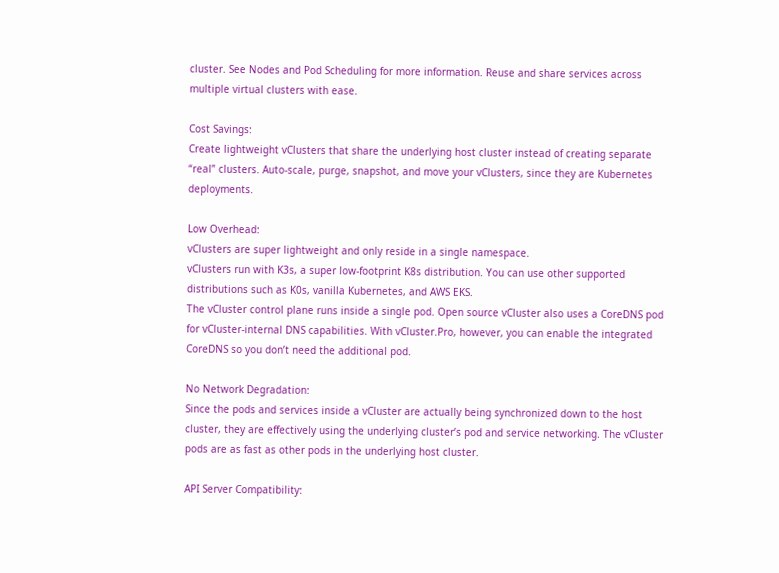cluster. See Nodes and Pod Scheduling for more information. Reuse and share services across multiple virtual clusters with ease.

Cost Savings:
Create lightweight vClusters that share the underlying host cluster instead of creating separate “real” clusters. Auto-scale, purge, snapshot, and move your vClusters, since they are Kubernetes deployments.

Low Overhead:
vClusters are super lightweight and only reside in a single namespace.
vClusters run with K3s, a super low-footprint K8s distribution. You can use other supported distributions such as K0s, vanilla Kubernetes, and AWS EKS.
The vCluster control plane runs inside a single pod. Open source vCluster also uses a CoreDNS pod for vCluster-internal DNS capabilities. With vCluster.Pro, however, you can enable the integrated CoreDNS so you don’t need the additional pod.

No Network Degradation:
Since the pods and services inside a vCluster are actually being synchronized down to the host cluster, they are effectively using the underlying cluster’s pod and service networking. The vCluster pods are as fast as other pods in the underlying host cluster.

API Server Compatibility: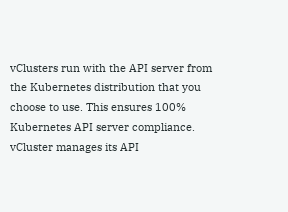vClusters run with the API server from the Kubernetes distribution that you choose to use. This ensures 100% Kubernetes API server compliance. vCluster manages its API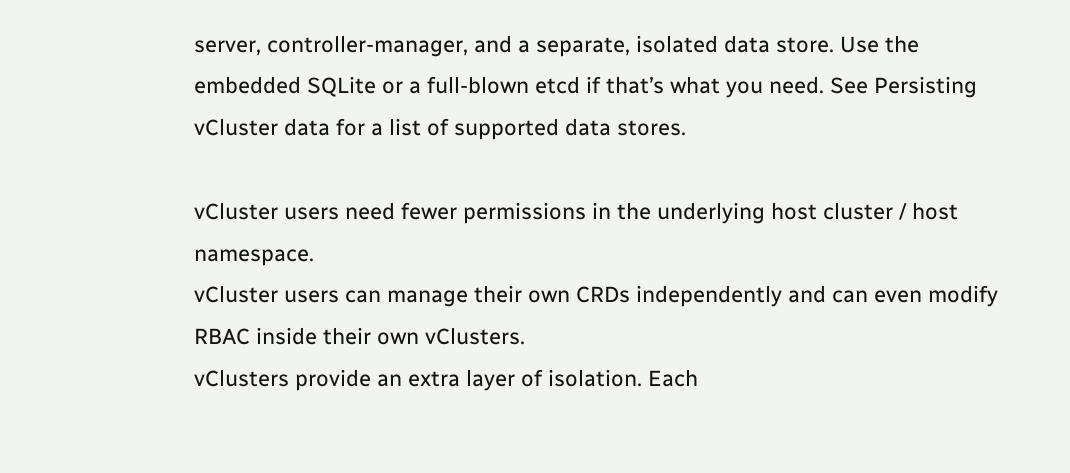server, controller-manager, and a separate, isolated data store. Use the embedded SQLite or a full-blown etcd if that’s what you need. See Persisting vCluster data for a list of supported data stores.

vCluster users need fewer permissions in the underlying host cluster / host namespace.
vCluster users can manage their own CRDs independently and can even modify RBAC inside their own vClusters.
vClusters provide an extra layer of isolation. Each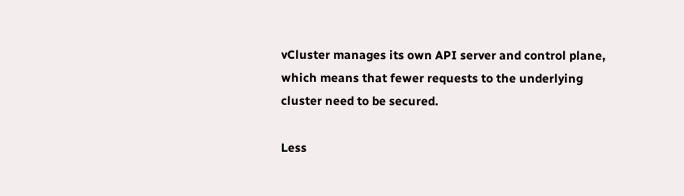vCluster manages its own API server and control plane, which means that fewer requests to the underlying cluster need to be secured.

Less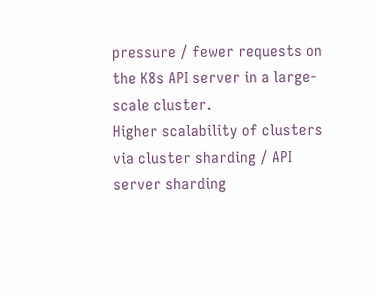pressure / fewer requests on the K8s API server in a large-scale cluster.
Higher scalability of clusters via cluster sharding / API server sharding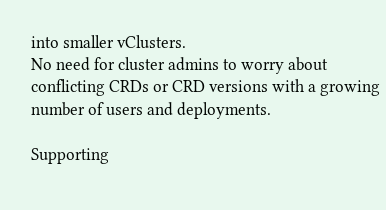into smaller vClusters.
No need for cluster admins to worry about conflicting CRDs or CRD versions with a growing number of users and deployments.

Supporting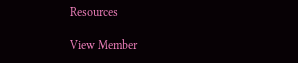Resources

View Member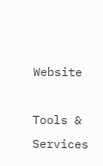Website

Tools & Services